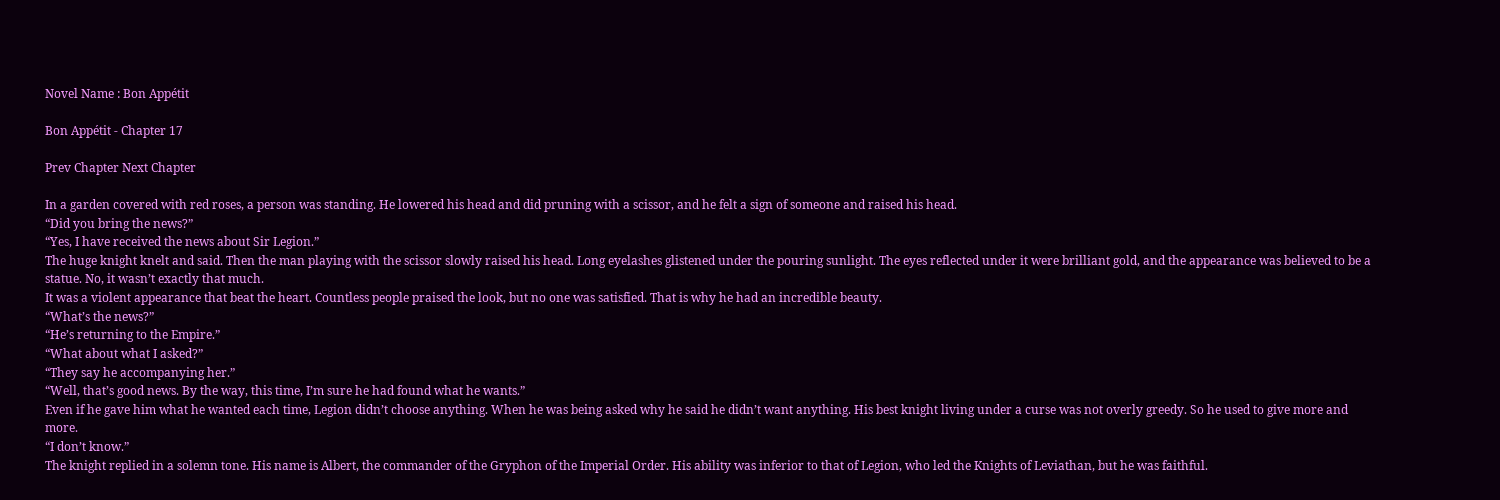Novel Name : Bon Appétit

Bon Appétit - Chapter 17

Prev Chapter Next Chapter

In a garden covered with red roses, a person was standing. He lowered his head and did pruning with a scissor, and he felt a sign of someone and raised his head.
“Did you bring the news?”
“Yes, I have received the news about Sir Legion.”
The huge knight knelt and said. Then the man playing with the scissor slowly raised his head. Long eyelashes glistened under the pouring sunlight. The eyes reflected under it were brilliant gold, and the appearance was believed to be a statue. No, it wasn’t exactly that much.
It was a violent appearance that beat the heart. Countless people praised the look, but no one was satisfied. That is why he had an incredible beauty.
“What’s the news?”
“He’s returning to the Empire.”
“What about what I asked?”
“They say he accompanying her.”
“Well, that’s good news. By the way, this time, I’m sure he had found what he wants.”
Even if he gave him what he wanted each time, Legion didn’t choose anything. When he was being asked why he said he didn’t want anything. His best knight living under a curse was not overly greedy. So he used to give more and more.
“I don’t know.”
The knight replied in a solemn tone. His name is Albert, the commander of the Gryphon of the Imperial Order. His ability was inferior to that of Legion, who led the Knights of Leviathan, but he was faithful.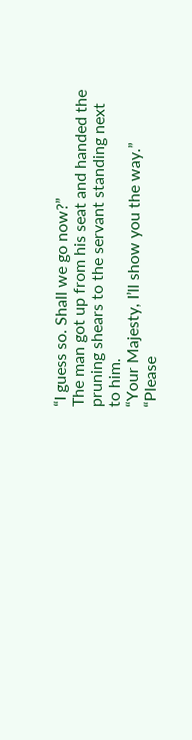“I guess so. Shall we go now?”
The man got up from his seat and handed the pruning shears to the servant standing next to him.
“Your Majesty, I’ll show you the way.”
“Please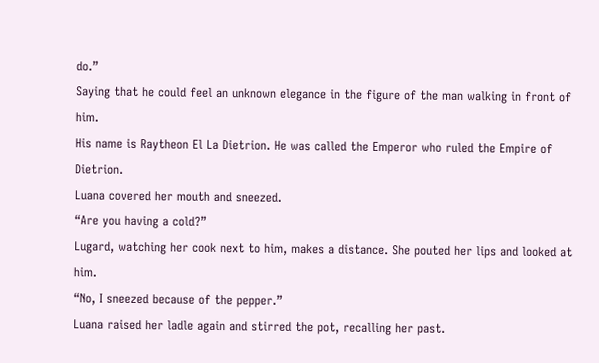do.”
Saying that he could feel an unknown elegance in the figure of the man walking in front of him.
His name is Raytheon El La Dietrion. He was called the Emperor who ruled the Empire of Dietrion.
Luana covered her mouth and sneezed.
“Are you having a cold?”
Lugard, watching her cook next to him, makes a distance. She pouted her lips and looked at him.
“No, I sneezed because of the pepper.”
Luana raised her ladle again and stirred the pot, recalling her past.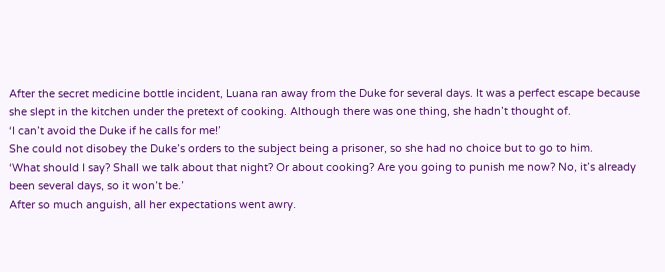After the secret medicine bottle incident, Luana ran away from the Duke for several days. It was a perfect escape because she slept in the kitchen under the pretext of cooking. Although there was one thing, she hadn’t thought of.
‘I can’t avoid the Duke if he calls for me!’
She could not disobey the Duke’s orders to the subject being a prisoner, so she had no choice but to go to him.
‘What should I say? Shall we talk about that night? Or about cooking? Are you going to punish me now? No, it’s already been several days, so it won’t be.’
After so much anguish, all her expectations went awry.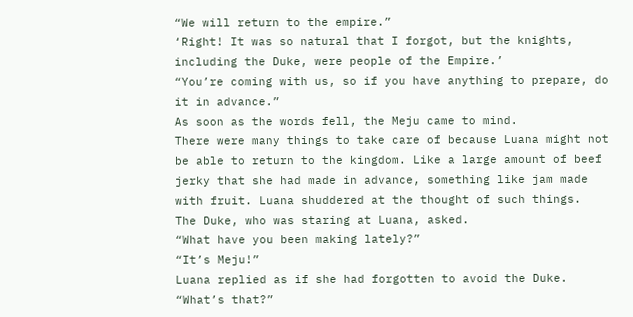“We will return to the empire.”
‘Right! It was so natural that I forgot, but the knights, including the Duke, were people of the Empire.’
“You’re coming with us, so if you have anything to prepare, do it in advance.”
As soon as the words fell, the Meju came to mind.
There were many things to take care of because Luana might not be able to return to the kingdom. Like a large amount of beef jerky that she had made in advance, something like jam made with fruit. Luana shuddered at the thought of such things.
The Duke, who was staring at Luana, asked.
“What have you been making lately?”
“It’s Meju!”
Luana replied as if she had forgotten to avoid the Duke.
“What’s that?”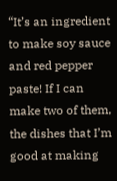“It’s an ingredient to make soy sauce and red pepper paste! If I can make two of them, the dishes that I’m good at making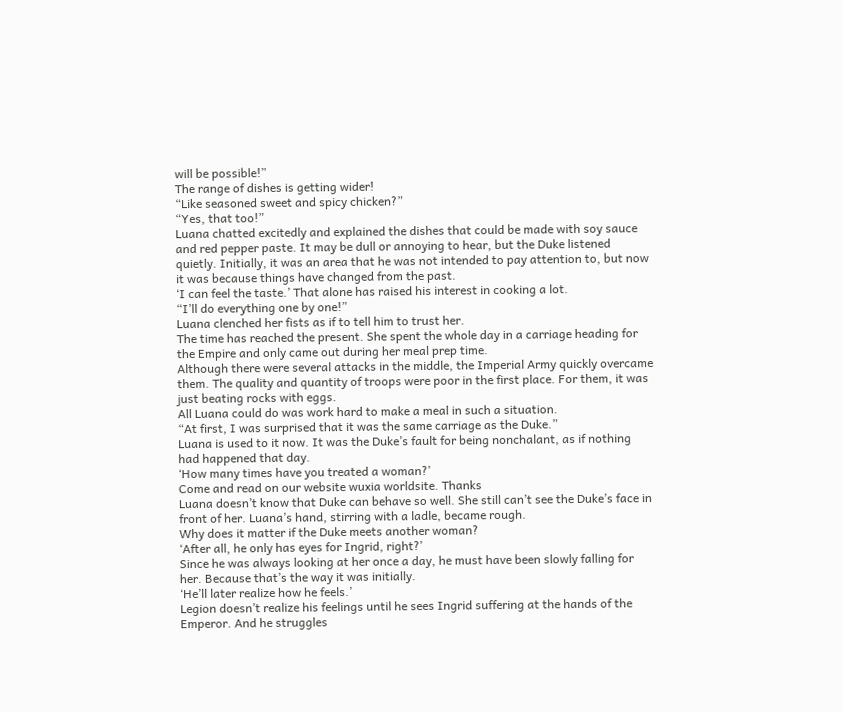will be possible!”
The range of dishes is getting wider!
“Like seasoned sweet and spicy chicken?”
“Yes, that too!”
Luana chatted excitedly and explained the dishes that could be made with soy sauce and red pepper paste. It may be dull or annoying to hear, but the Duke listened quietly. Initially, it was an area that he was not intended to pay attention to, but now it was because things have changed from the past.
‘I can feel the taste.’ That alone has raised his interest in cooking a lot.
“I’ll do everything one by one!”
Luana clenched her fists as if to tell him to trust her.
The time has reached the present. She spent the whole day in a carriage heading for the Empire and only came out during her meal prep time.
Although there were several attacks in the middle, the Imperial Army quickly overcame them. The quality and quantity of troops were poor in the first place. For them, it was just beating rocks with eggs.
All Luana could do was work hard to make a meal in such a situation.
“At first, I was surprised that it was the same carriage as the Duke.”
Luana is used to it now. It was the Duke’s fault for being nonchalant, as if nothing had happened that day.
‘How many times have you treated a woman?’
Come and read on our website wuxia worldsite. Thanks
Luana doesn’t know that Duke can behave so well. She still can’t see the Duke’s face in front of her. Luana’s hand, stirring with a ladle, became rough.
Why does it matter if the Duke meets another woman?
‘After all, he only has eyes for Ingrid, right?’
Since he was always looking at her once a day, he must have been slowly falling for her. Because that’s the way it was initially.
‘He’ll later realize how he feels.’
Legion doesn’t realize his feelings until he sees Ingrid suffering at the hands of the Emperor. And he struggles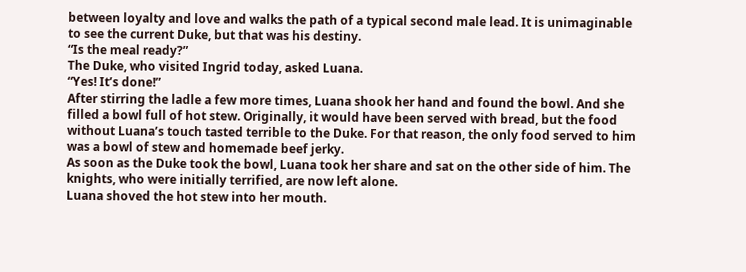between loyalty and love and walks the path of a typical second male lead. It is unimaginable to see the current Duke, but that was his destiny.
“Is the meal ready?”
The Duke, who visited Ingrid today, asked Luana.
“Yes! It’s done!”
After stirring the ladle a few more times, Luana shook her hand and found the bowl. And she filled a bowl full of hot stew. Originally, it would have been served with bread, but the food without Luana’s touch tasted terrible to the Duke. For that reason, the only food served to him was a bowl of stew and homemade beef jerky.
As soon as the Duke took the bowl, Luana took her share and sat on the other side of him. The knights, who were initially terrified, are now left alone.
Luana shoved the hot stew into her mouth.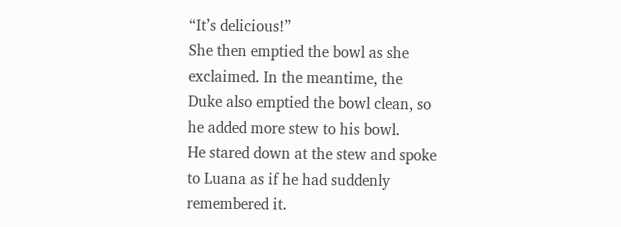“It’s delicious!”
She then emptied the bowl as she exclaimed. In the meantime, the Duke also emptied the bowl clean, so he added more stew to his bowl.
He stared down at the stew and spoke to Luana as if he had suddenly remembered it.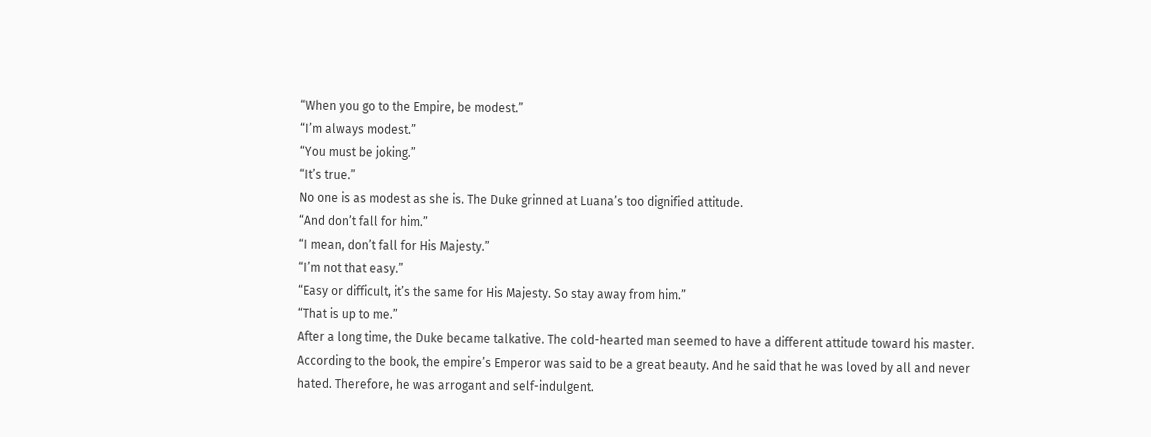“When you go to the Empire, be modest.”
“I’m always modest.”
“You must be joking.”
“It’s true.”
No one is as modest as she is. The Duke grinned at Luana’s too dignified attitude.
“And don’t fall for him.”
“I mean, don’t fall for His Majesty.”
“I’m not that easy.”
“Easy or difficult, it’s the same for His Majesty. So stay away from him.”
“That is up to me.”
After a long time, the Duke became talkative. The cold-hearted man seemed to have a different attitude toward his master.
According to the book, the empire’s Emperor was said to be a great beauty. And he said that he was loved by all and never hated. Therefore, he was arrogant and self-indulgent.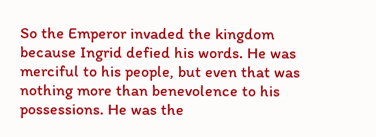So the Emperor invaded the kingdom because Ingrid defied his words. He was merciful to his people, but even that was nothing more than benevolence to his possessions. He was the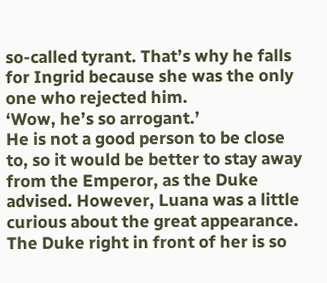so-called tyrant. That’s why he falls for Ingrid because she was the only one who rejected him.
‘Wow, he’s so arrogant.’
He is not a good person to be close to, so it would be better to stay away from the Emperor, as the Duke advised. However, Luana was a little curious about the great appearance. The Duke right in front of her is so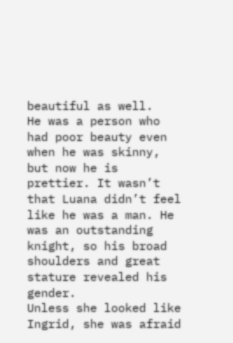beautiful as well.
He was a person who had poor beauty even when he was skinny, but now he is prettier. It wasn’t that Luana didn’t feel like he was a man. He was an outstanding knight, so his broad shoulders and great stature revealed his gender.
Unless she looked like Ingrid, she was afraid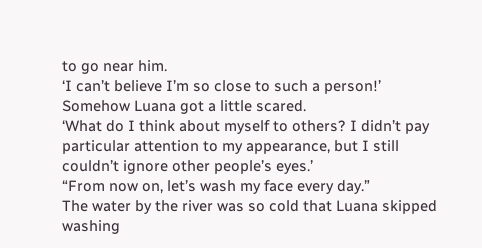to go near him.
‘I can’t believe I’m so close to such a person!’
Somehow Luana got a little scared.
‘What do I think about myself to others? I didn’t pay particular attention to my appearance, but I still couldn’t ignore other people’s eyes.’
“From now on, let’s wash my face every day.”
The water by the river was so cold that Luana skipped washing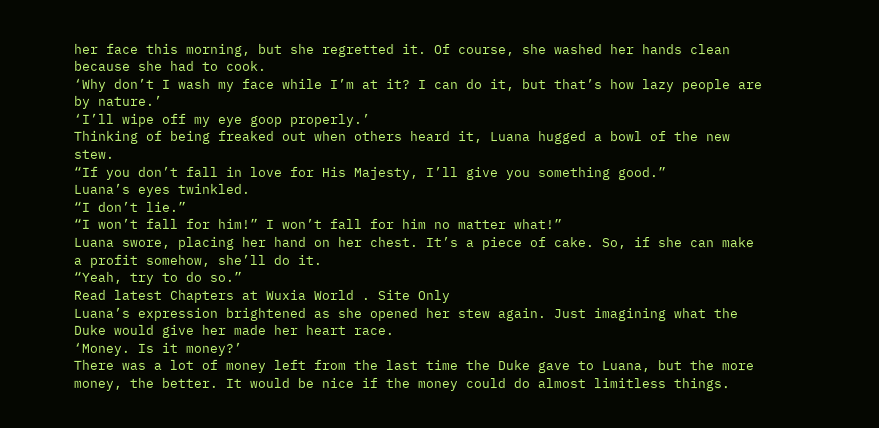her face this morning, but she regretted it. Of course, she washed her hands clean because she had to cook.
‘Why don’t I wash my face while I’m at it? I can do it, but that’s how lazy people are by nature.’
‘I’ll wipe off my eye goop properly.’
Thinking of being freaked out when others heard it, Luana hugged a bowl of the new stew.
“If you don’t fall in love for His Majesty, I’ll give you something good.”
Luana’s eyes twinkled.
“I don’t lie.”
“I won’t fall for him!” I won’t fall for him no matter what!”
Luana swore, placing her hand on her chest. It’s a piece of cake. So, if she can make a profit somehow, she’ll do it.
“Yeah, try to do so.”
Read latest Chapters at Wuxia World . Site Only
Luana’s expression brightened as she opened her stew again. Just imagining what the Duke would give her made her heart race.
‘Money. Is it money?’
There was a lot of money left from the last time the Duke gave to Luana, but the more money, the better. It would be nice if the money could do almost limitless things.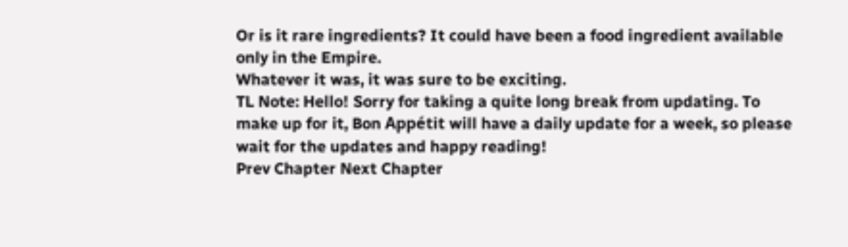Or is it rare ingredients? It could have been a food ingredient available only in the Empire.
Whatever it was, it was sure to be exciting.
TL Note: Hello! Sorry for taking a quite long break from updating. To make up for it, Bon Appétit will have a daily update for a week, so please wait for the updates and happy reading!
Prev Chapter Next Chapter